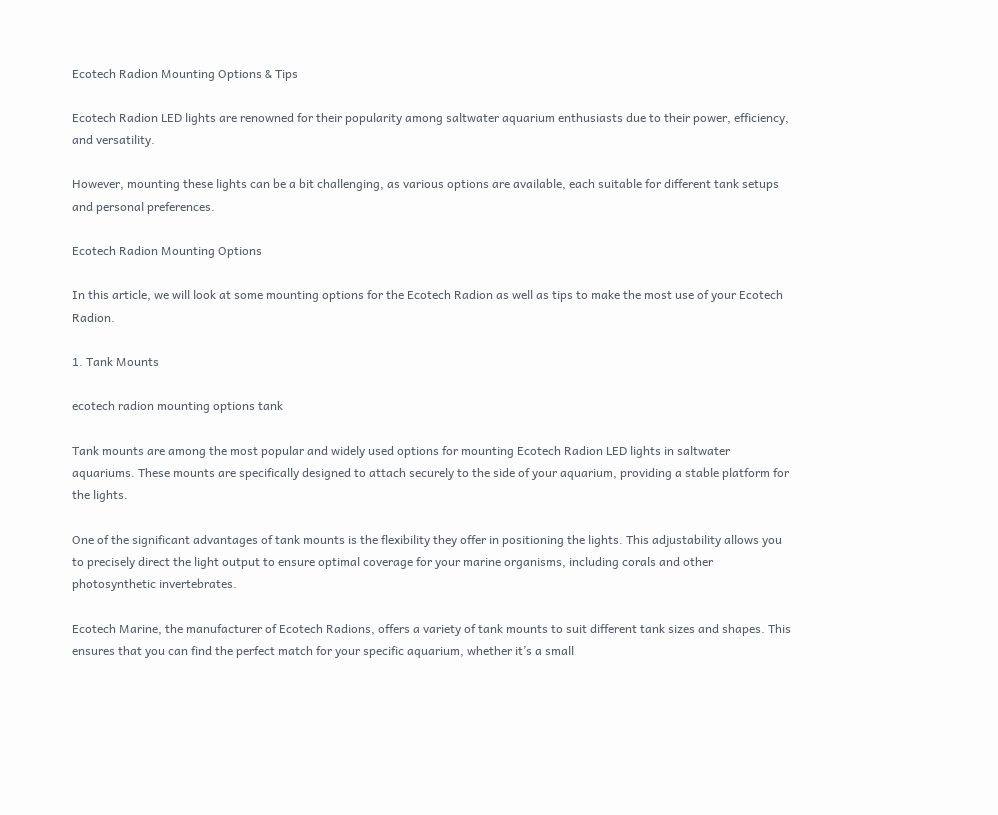Ecotech Radion Mounting Options & Tips

Ecotech Radion LED lights are renowned for their popularity among saltwater aquarium enthusiasts due to their power, efficiency, and versatility.

However, mounting these lights can be a bit challenging, as various options are available, each suitable for different tank setups and personal preferences.

Ecotech Radion Mounting Options

In this article, we will look at some mounting options for the Ecotech Radion as well as tips to make the most use of your Ecotech Radion.

1. Tank Mounts

ecotech radion mounting options tank

Tank mounts are among the most popular and widely used options for mounting Ecotech Radion LED lights in saltwater aquariums. These mounts are specifically designed to attach securely to the side of your aquarium, providing a stable platform for the lights.

One of the significant advantages of tank mounts is the flexibility they offer in positioning the lights. This adjustability allows you to precisely direct the light output to ensure optimal coverage for your marine organisms, including corals and other photosynthetic invertebrates.

Ecotech Marine, the manufacturer of Ecotech Radions, offers a variety of tank mounts to suit different tank sizes and shapes. This ensures that you can find the perfect match for your specific aquarium, whether it’s a small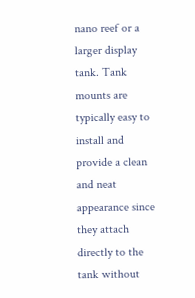nano reef or a larger display tank. Tank mounts are typically easy to install and provide a clean and neat appearance since they attach directly to the tank without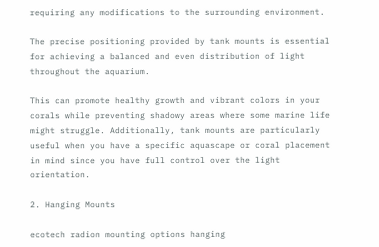requiring any modifications to the surrounding environment.

The precise positioning provided by tank mounts is essential for achieving a balanced and even distribution of light throughout the aquarium.

This can promote healthy growth and vibrant colors in your corals while preventing shadowy areas where some marine life might struggle. Additionally, tank mounts are particularly useful when you have a specific aquascape or coral placement in mind since you have full control over the light orientation.

2. Hanging Mounts

ecotech radion mounting options hanging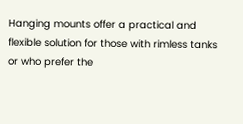Hanging mounts offer a practical and flexible solution for those with rimless tanks or who prefer the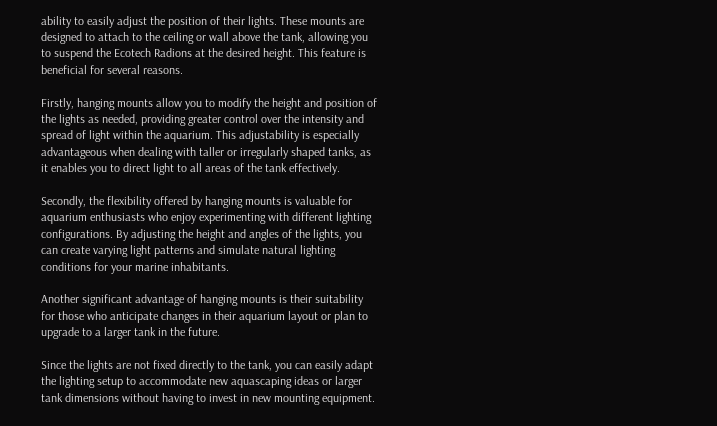ability to easily adjust the position of their lights. These mounts are designed to attach to the ceiling or wall above the tank, allowing you to suspend the Ecotech Radions at the desired height. This feature is beneficial for several reasons.

Firstly, hanging mounts allow you to modify the height and position of the lights as needed, providing greater control over the intensity and spread of light within the aquarium. This adjustability is especially advantageous when dealing with taller or irregularly shaped tanks, as it enables you to direct light to all areas of the tank effectively.

Secondly, the flexibility offered by hanging mounts is valuable for aquarium enthusiasts who enjoy experimenting with different lighting configurations. By adjusting the height and angles of the lights, you can create varying light patterns and simulate natural lighting conditions for your marine inhabitants.

Another significant advantage of hanging mounts is their suitability for those who anticipate changes in their aquarium layout or plan to upgrade to a larger tank in the future.

Since the lights are not fixed directly to the tank, you can easily adapt the lighting setup to accommodate new aquascaping ideas or larger tank dimensions without having to invest in new mounting equipment.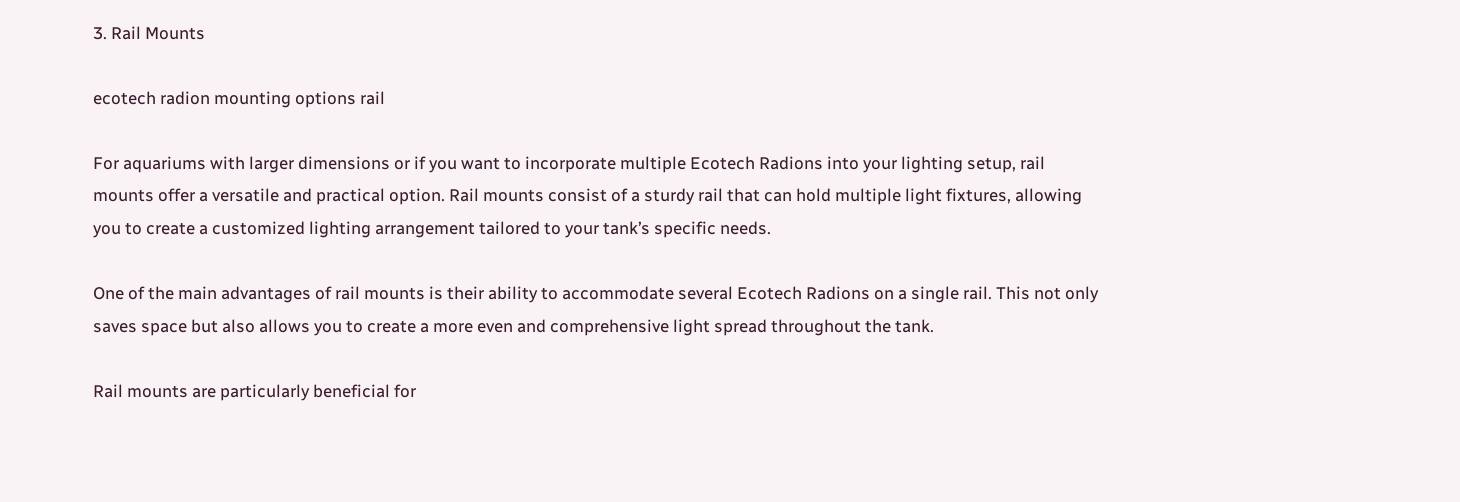3. Rail Mounts

ecotech radion mounting options rail

For aquariums with larger dimensions or if you want to incorporate multiple Ecotech Radions into your lighting setup, rail mounts offer a versatile and practical option. Rail mounts consist of a sturdy rail that can hold multiple light fixtures, allowing you to create a customized lighting arrangement tailored to your tank’s specific needs.

One of the main advantages of rail mounts is their ability to accommodate several Ecotech Radions on a single rail. This not only saves space but also allows you to create a more even and comprehensive light spread throughout the tank.

Rail mounts are particularly beneficial for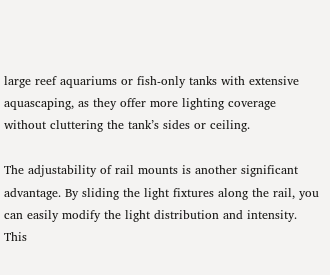large reef aquariums or fish-only tanks with extensive aquascaping, as they offer more lighting coverage without cluttering the tank’s sides or ceiling.

The adjustability of rail mounts is another significant advantage. By sliding the light fixtures along the rail, you can easily modify the light distribution and intensity. This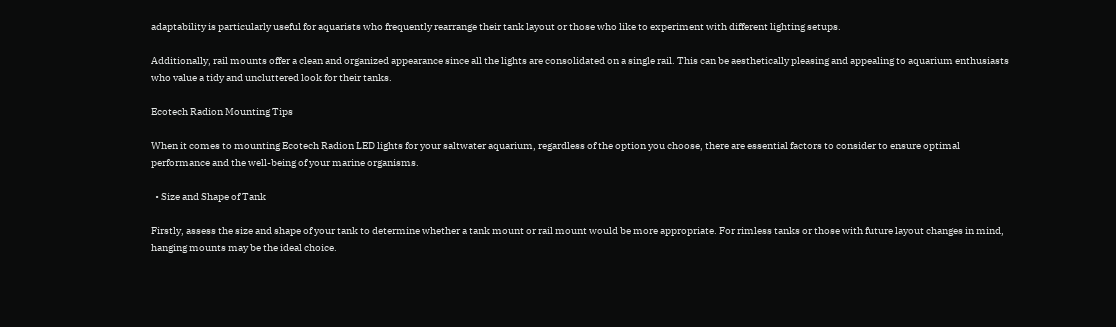adaptability is particularly useful for aquarists who frequently rearrange their tank layout or those who like to experiment with different lighting setups.

Additionally, rail mounts offer a clean and organized appearance since all the lights are consolidated on a single rail. This can be aesthetically pleasing and appealing to aquarium enthusiasts who value a tidy and uncluttered look for their tanks.

Ecotech Radion Mounting Tips

When it comes to mounting Ecotech Radion LED lights for your saltwater aquarium, regardless of the option you choose, there are essential factors to consider to ensure optimal performance and the well-being of your marine organisms.

  • Size and Shape of Tank

Firstly, assess the size and shape of your tank to determine whether a tank mount or rail mount would be more appropriate. For rimless tanks or those with future layout changes in mind, hanging mounts may be the ideal choice.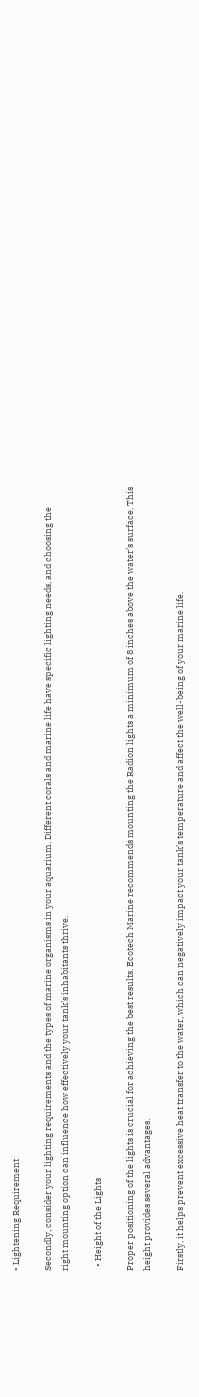• Lightening Requirement

Secondly, consider your lighting requirements and the types of marine organisms in your aquarium. Different corals and marine life have specific lighting needs, and choosing the right mounting option can influence how effectively your tank’s inhabitants thrive.

  • Height of the Lights

Proper positioning of the lights is crucial for achieving the best results. Ecotech Marine recommends mounting the Radion lights a minimum of 8 inches above the water’s surface. This height provides several advantages.

Firstly, it helps prevent excessive heat transfer to the water, which can negatively impact your tank’s temperature and affect the well-being of your marine life.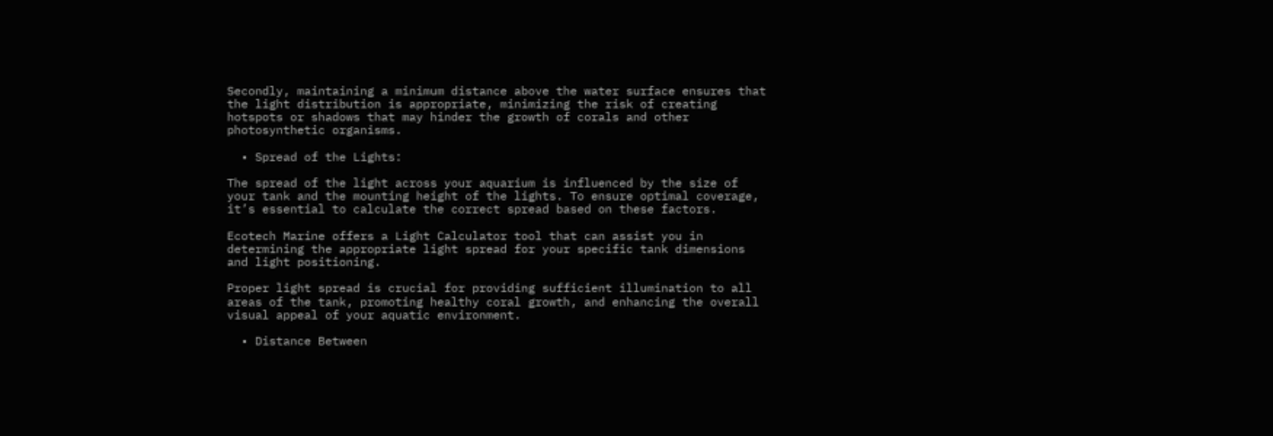Secondly, maintaining a minimum distance above the water surface ensures that the light distribution is appropriate, minimizing the risk of creating hotspots or shadows that may hinder the growth of corals and other photosynthetic organisms.

  • Spread of the Lights:

The spread of the light across your aquarium is influenced by the size of your tank and the mounting height of the lights. To ensure optimal coverage, it’s essential to calculate the correct spread based on these factors.

Ecotech Marine offers a Light Calculator tool that can assist you in determining the appropriate light spread for your specific tank dimensions and light positioning.

Proper light spread is crucial for providing sufficient illumination to all areas of the tank, promoting healthy coral growth, and enhancing the overall visual appeal of your aquatic environment.

  • Distance Between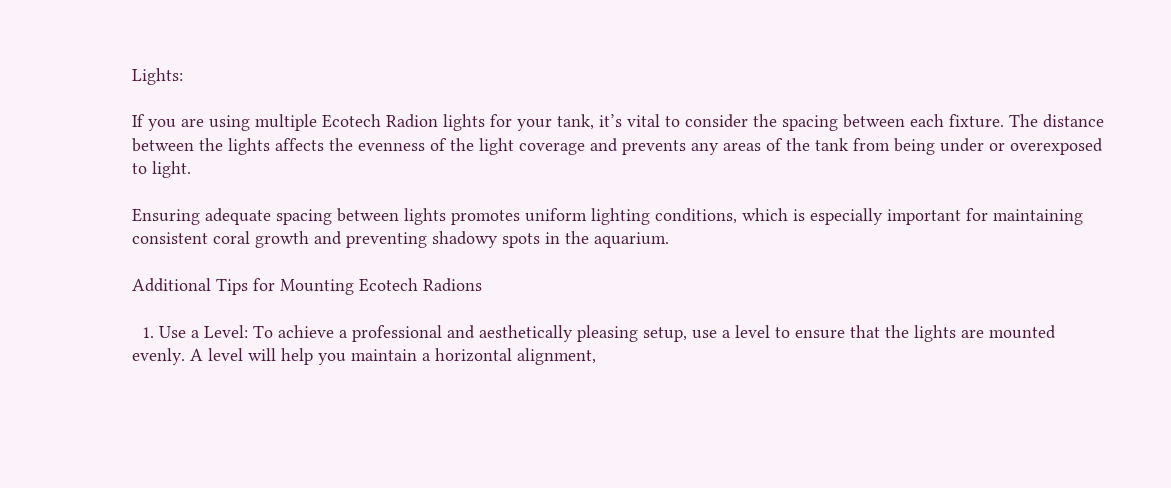Lights:

If you are using multiple Ecotech Radion lights for your tank, it’s vital to consider the spacing between each fixture. The distance between the lights affects the evenness of the light coverage and prevents any areas of the tank from being under or overexposed to light.

Ensuring adequate spacing between lights promotes uniform lighting conditions, which is especially important for maintaining consistent coral growth and preventing shadowy spots in the aquarium.

Additional Tips for Mounting Ecotech Radions

  1. Use a Level: To achieve a professional and aesthetically pleasing setup, use a level to ensure that the lights are mounted evenly. A level will help you maintain a horizontal alignment,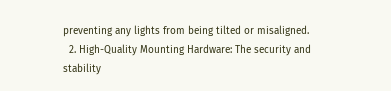preventing any lights from being tilted or misaligned.
  2. High-Quality Mounting Hardware: The security and stability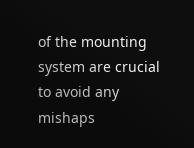of the mounting system are crucial to avoid any mishaps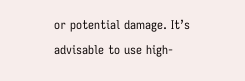or potential damage. It’s advisable to use high-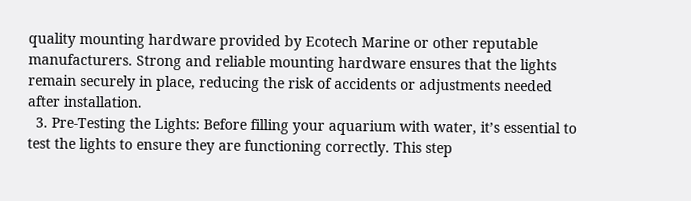quality mounting hardware provided by Ecotech Marine or other reputable manufacturers. Strong and reliable mounting hardware ensures that the lights remain securely in place, reducing the risk of accidents or adjustments needed after installation.
  3. Pre-Testing the Lights: Before filling your aquarium with water, it’s essential to test the lights to ensure they are functioning correctly. This step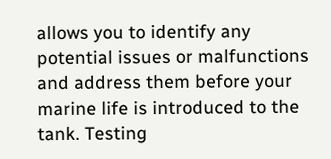allows you to identify any potential issues or malfunctions and address them before your marine life is introduced to the tank. Testing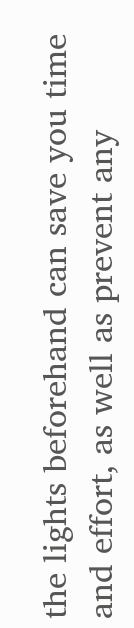the lights beforehand can save you time and effort, as well as prevent any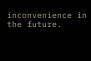inconvenience in the future.